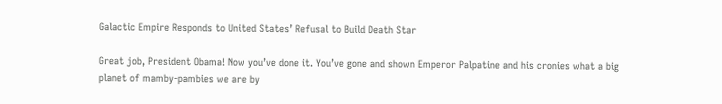Galactic Empire Responds to United States’ Refusal to Build Death Star

Great job, President Obama! Now you’ve done it. You’ve gone and shown Emperor Palpatine and his cronies what a big planet of mamby-pambies we are by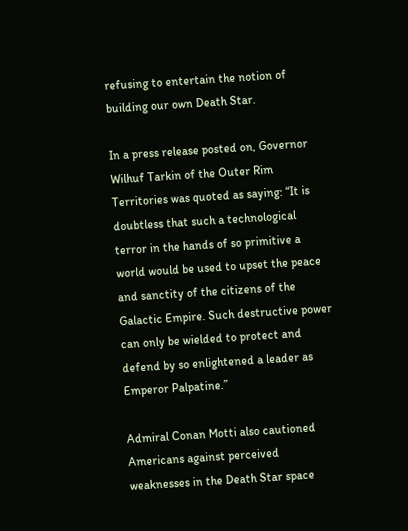refusing to entertain the notion of building our own Death Star.

In a press release posted on, Governor Wilhuf Tarkin of the Outer Rim Territories was quoted as saying: “It is doubtless that such a technological terror in the hands of so primitive a world would be used to upset the peace and sanctity of the citizens of the Galactic Empire. Such destructive power can only be wielded to protect and defend by so enlightened a leader as Emperor Palpatine.”

Admiral Conan Motti also cautioned Americans against perceived weaknesses in the Death Star space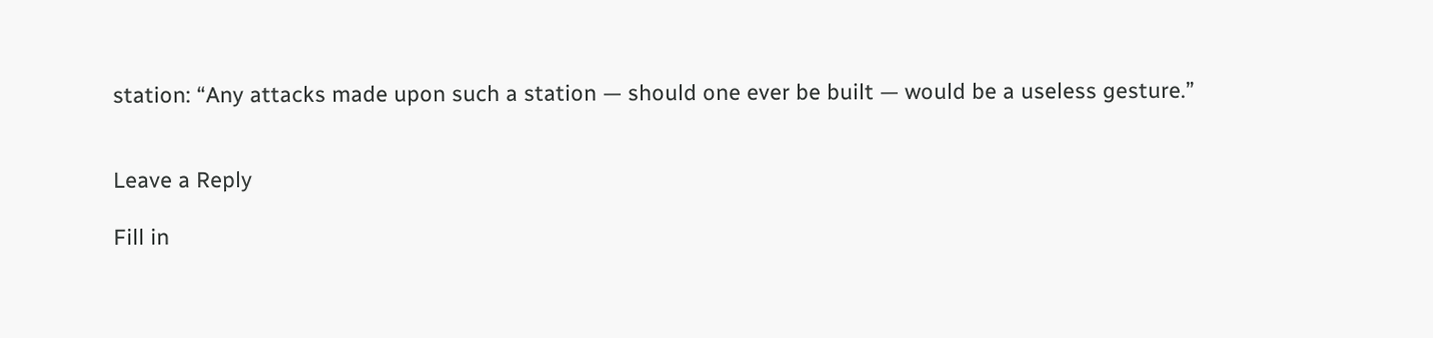station: “Any attacks made upon such a station — should one ever be built — would be a useless gesture.”


Leave a Reply

Fill in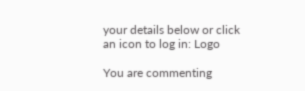your details below or click an icon to log in: Logo

You are commenting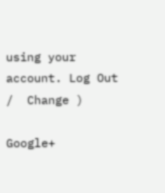using your account. Log Out /  Change )

Google+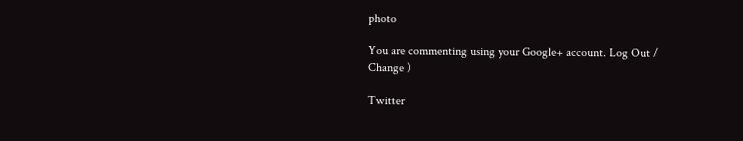photo

You are commenting using your Google+ account. Log Out /  Change )

Twitter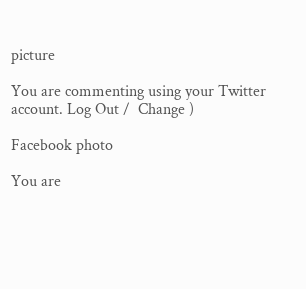picture

You are commenting using your Twitter account. Log Out /  Change )

Facebook photo

You are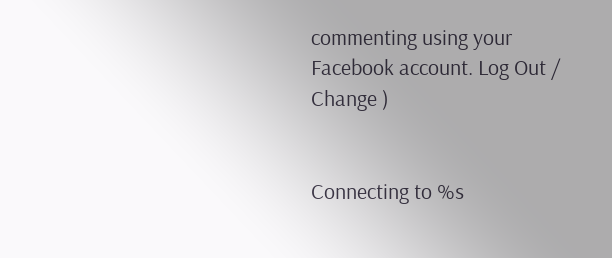commenting using your Facebook account. Log Out /  Change )


Connecting to %s